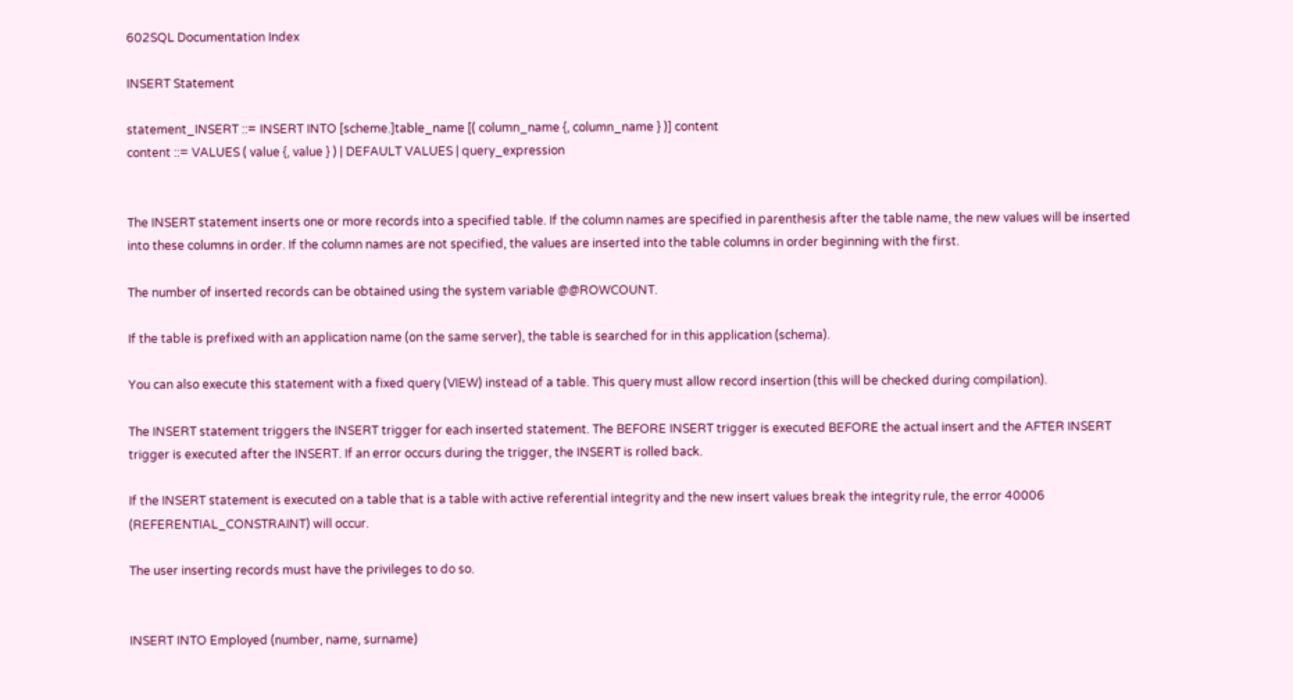602SQL Documentation Index

INSERT Statement

statement_INSERT ::= INSERT INTO [scheme.]table_name [( column_name {, column_name } )] content
content ::= VALUES ( value {, value } ) | DEFAULT VALUES | query_expression


The INSERT statement inserts one or more records into a specified table. If the column names are specified in parenthesis after the table name, the new values will be inserted into these columns in order. If the column names are not specified, the values are inserted into the table columns in order beginning with the first.

The number of inserted records can be obtained using the system variable @@ROWCOUNT.

If the table is prefixed with an application name (on the same server), the table is searched for in this application (schema).

You can also execute this statement with a fixed query (VIEW) instead of a table. This query must allow record insertion (this will be checked during compilation).

The INSERT statement triggers the INSERT trigger for each inserted statement. The BEFORE INSERT trigger is executed BEFORE the actual insert and the AFTER INSERT trigger is executed after the INSERT. If an error occurs during the trigger, the INSERT is rolled back.

If the INSERT statement is executed on a table that is a table with active referential integrity and the new insert values break the integrity rule, the error 40006 (REFERENTIAL_CONSTRAINT) will occur.

The user inserting records must have the privileges to do so.


INSERT INTO Employed (number, name, surname)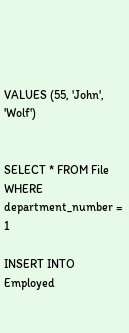VALUES (55, 'John', 'Wolf')


SELECT * FROM File WHERE department_number = 1

INSERT INTO Employed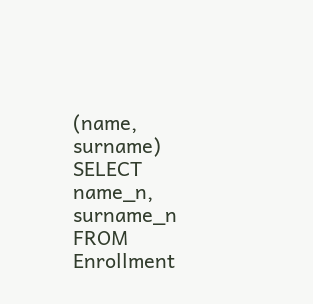(name, surname)
SELECT name_n, surname_n FROM Enrollment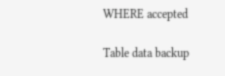WHERE accepted

Table data backup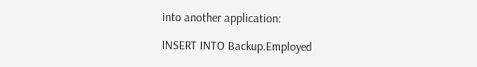into another application:

INSERT INTO Backup.Employed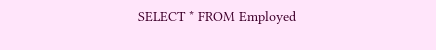SELECT * FROM Employed